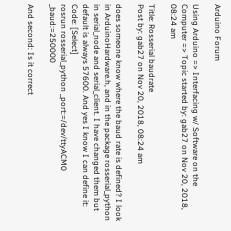Arduino Forum

Using Arduino => Interfacing w/ Software on the Computer => Topic started by: gab27 on Nov 20, 2018, 08:24 am

Title: Rosserial baudrate
Post by: gab27 on Nov 20, 2018, 08:24 am

does someone know where the baud rate is defined? I look in ArduinoHardware.h, and in the package rosserial_python in serial_node and serial_client. I have changed them but default is always 57600. And yes I know I can define it:
Code: [Select]
rosrun rosserial_python _port:=/dev/ttyACM0 _baud:=250000

And second: Is it correct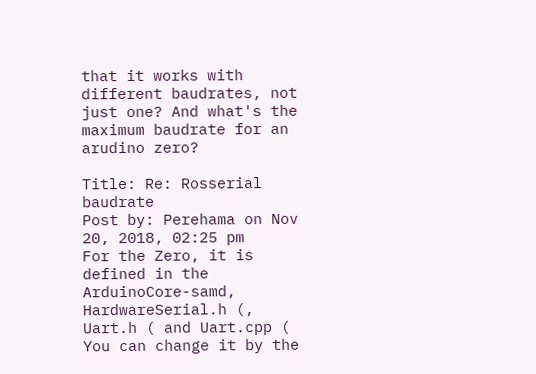that it works with different baudrates, not just one? And what's the maximum baudrate for an arudino zero?

Title: Re: Rosserial baudrate
Post by: Perehama on Nov 20, 2018, 02:25 pm
For the Zero, it is defined in the ArduinoCore-samd, HardwareSerial.h (, Uart.h ( and Uart.cpp ( You can change it by the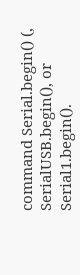command Serial.begin() (, SerialUSB.begin(), or Serial1.begin().